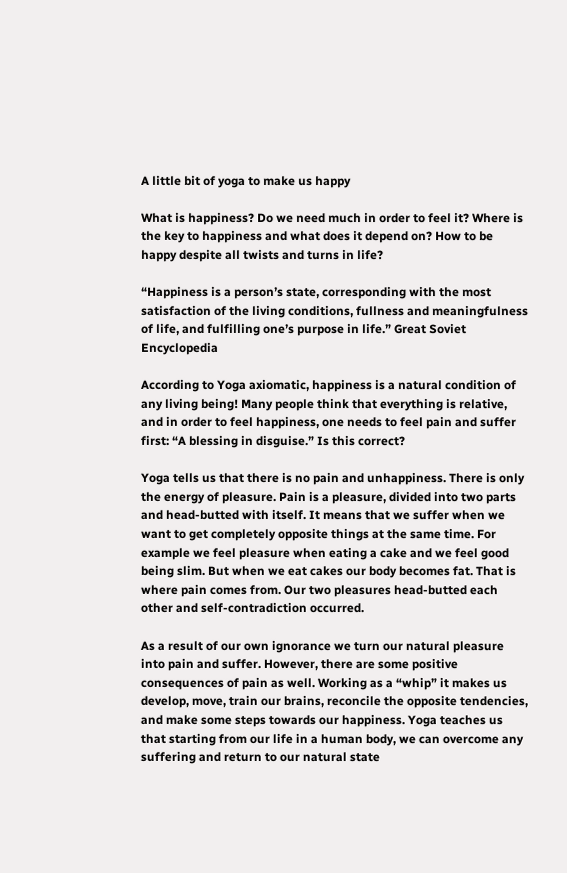A little bit of yoga to make us happy

What is happiness? Do we need much in order to feel it? Where is the key to happiness and what does it depend on? How to be happy despite all twists and turns in life?

“Happiness is a person’s state, corresponding with the most satisfaction of the living conditions, fullness and meaningfulness of life, and fulfilling one’s purpose in life.” Great Soviet Encyclopedia

According to Yoga axiomatic, happiness is a natural condition of any living being! Many people think that everything is relative, and in order to feel happiness, one needs to feel pain and suffer first: “A blessing in disguise.” Is this correct?

Yoga tells us that there is no pain and unhappiness. There is only the energy of pleasure. Pain is a pleasure, divided into two parts and head-butted with itself. It means that we suffer when we want to get completely opposite things at the same time. For example we feel pleasure when eating a cake and we feel good being slim. But when we eat cakes our body becomes fat. That is where pain comes from. Our two pleasures head-butted each other and self-contradiction occurred.

As a result of our own ignorance we turn our natural pleasure into pain and suffer. However, there are some positive consequences of pain as well. Working as a “whip” it makes us develop, move, train our brains, reconcile the opposite tendencies, and make some steps towards our happiness. Yoga teaches us that starting from our life in a human body, we can overcome any suffering and return to our natural state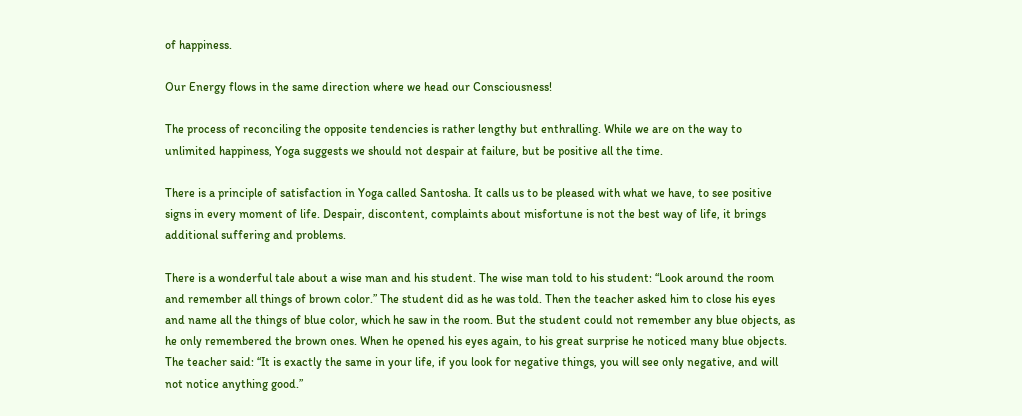of happiness.

Our Energy flows in the same direction where we head our Consciousness!

The process of reconciling the opposite tendencies is rather lengthy but enthralling. While we are on the way to unlimited happiness, Yoga suggests we should not despair at failure, but be positive all the time.

There is a principle of satisfaction in Yoga called Santosha. It calls us to be pleased with what we have, to see positive signs in every moment of life. Despair, discontent, complaints about misfortune is not the best way of life, it brings additional suffering and problems.

There is a wonderful tale about a wise man and his student. The wise man told to his student: “Look around the room and remember all things of brown color.” The student did as he was told. Then the teacher asked him to close his eyes and name all the things of blue color, which he saw in the room. But the student could not remember any blue objects, as he only remembered the brown ones. When he opened his eyes again, to his great surprise he noticed many blue objects. The teacher said: “It is exactly the same in your life, if you look for negative things, you will see only negative, and will not notice anything good.”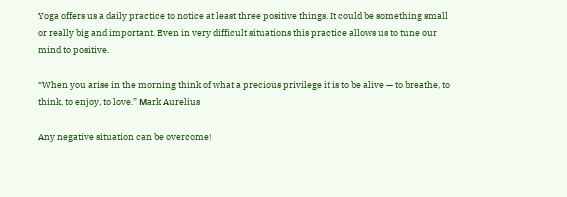Yoga offers us a daily practice to notice at least three positive things. It could be something small or really big and important. Even in very difficult situations this practice allows us to tune our mind to positive.

“When you arise in the morning think of what a precious privilege it is to be alive — to breathe, to think, to enjoy, to love.” Мark Aurelius

Any negative situation can be overcome!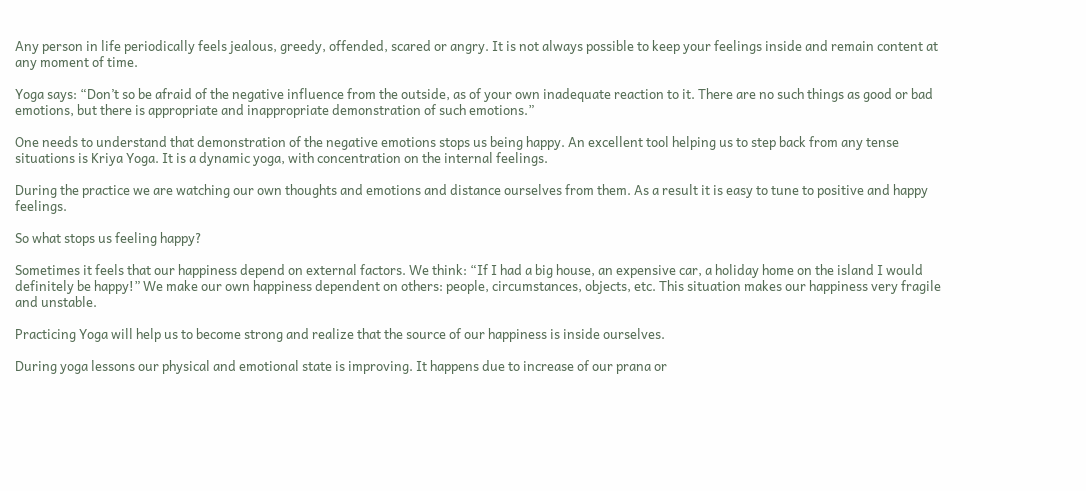Any person in life periodically feels jealous, greedy, offended, scared or angry. It is not always possible to keep your feelings inside and remain content at any moment of time.

Yoga says: “Don’t so be afraid of the negative influence from the outside, as of your own inadequate reaction to it. There are no such things as good or bad emotions, but there is appropriate and inappropriate demonstration of such emotions.”

One needs to understand that demonstration of the negative emotions stops us being happy. An excellent tool helping us to step back from any tense situations is Kriya Yoga. It is a dynamic yoga, with concentration on the internal feelings.

During the practice we are watching our own thoughts and emotions and distance ourselves from them. As a result it is easy to tune to positive and happy feelings.

So what stops us feeling happy?

Sometimes it feels that our happiness depend on external factors. We think: “If I had a big house, an expensive car, a holiday home on the island I would definitely be happy!” We make our own happiness dependent on others: people, circumstances, objects, etc. This situation makes our happiness very fragile and unstable.

Practicing Yoga will help us to become strong and realize that the source of our happiness is inside ourselves.

During yoga lessons our physical and emotional state is improving. It happens due to increase of our prana or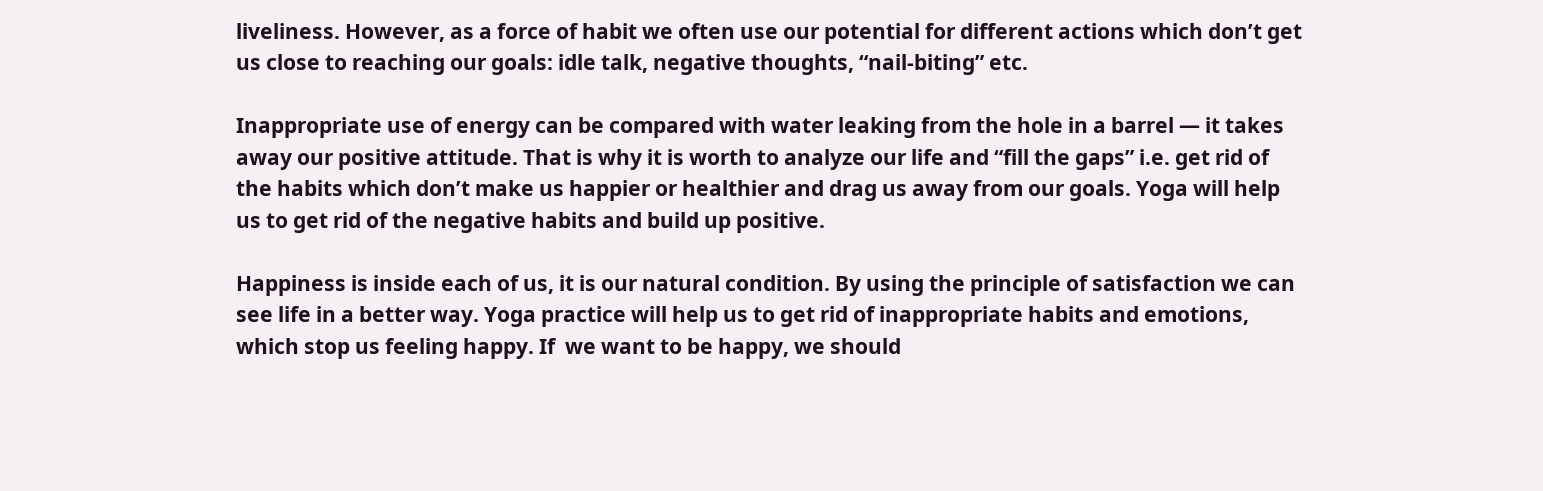liveliness. However, as a force of habit we often use our potential for different actions which don’t get us close to reaching our goals: idle talk, negative thoughts, “nail-biting” etc.

Inappropriate use of energy can be compared with water leaking from the hole in a barrel — it takes away our positive attitude. That is why it is worth to analyze our life and “fill the gaps” i.e. get rid of the habits which don’t make us happier or healthier and drag us away from our goals. Yoga will help us to get rid of the negative habits and build up positive.

Happiness is inside each of us, it is our natural condition. By using the principle of satisfaction we can see life in a better way. Yoga practice will help us to get rid of inappropriate habits and emotions, which stop us feeling happy. If  we want to be happy, we should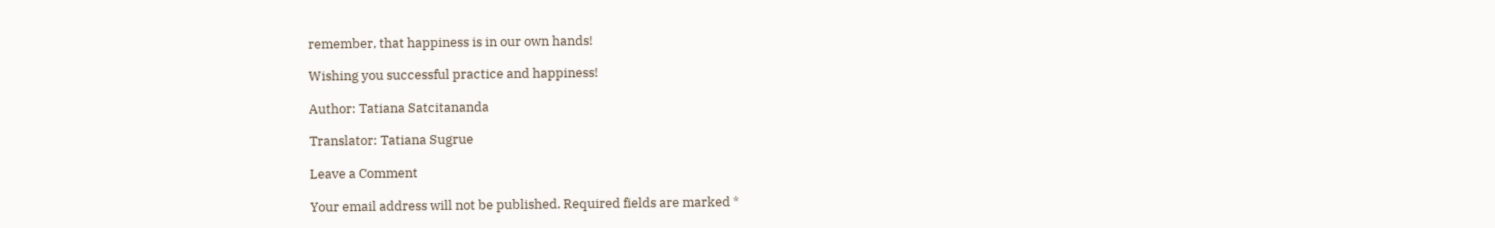remember, that happiness is in our own hands!

Wishing you successful practice and happiness!

Author: Tatiana Satcitananda

Translator: Tatiana Sugrue

Leave a Comment

Your email address will not be published. Required fields are marked *